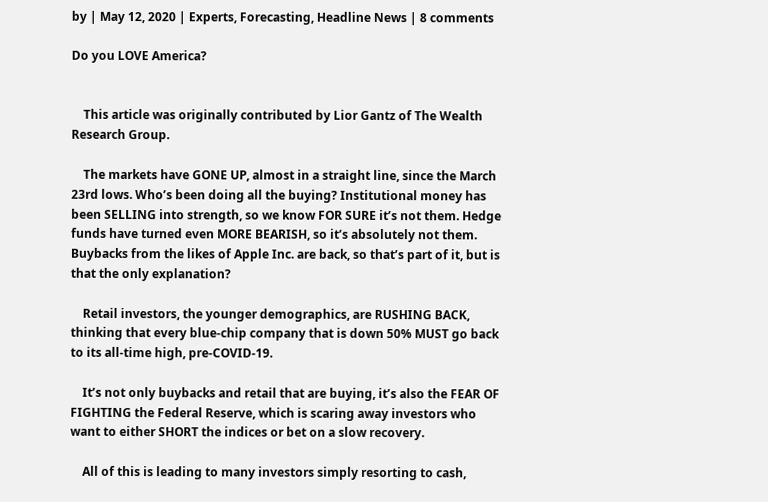by | May 12, 2020 | Experts, Forecasting, Headline News | 8 comments

Do you LOVE America?


    This article was originally contributed by Lior Gantz of The Wealth Research Group.

    The markets have GONE UP, almost in a straight line, since the March 23rd lows. Who’s been doing all the buying? Institutional money has been SELLING into strength, so we know FOR SURE it’s not them. Hedge funds have turned even MORE BEARISH, so it’s absolutely not them. Buybacks from the likes of Apple Inc. are back, so that’s part of it, but is that the only explanation?

    Retail investors, the younger demographics, are RUSHING BACK, thinking that every blue-chip company that is down 50% MUST go back to its all-time high, pre-COVID-19.

    It’s not only buybacks and retail that are buying, it’s also the FEAR OF FIGHTING the Federal Reserve, which is scaring away investors who want to either SHORT the indices or bet on a slow recovery.

    All of this is leading to many investors simply resorting to cash,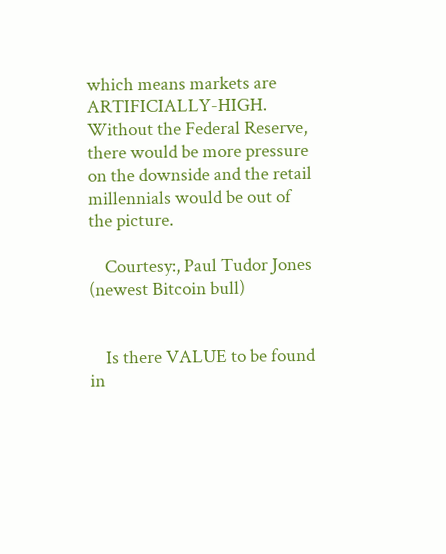which means markets are ARTIFICIALLY-HIGH. Without the Federal Reserve, there would be more pressure on the downside and the retail millennials would be out of the picture.

    Courtesy:, Paul Tudor Jones (newest Bitcoin bull)


    Is there VALUE to be found in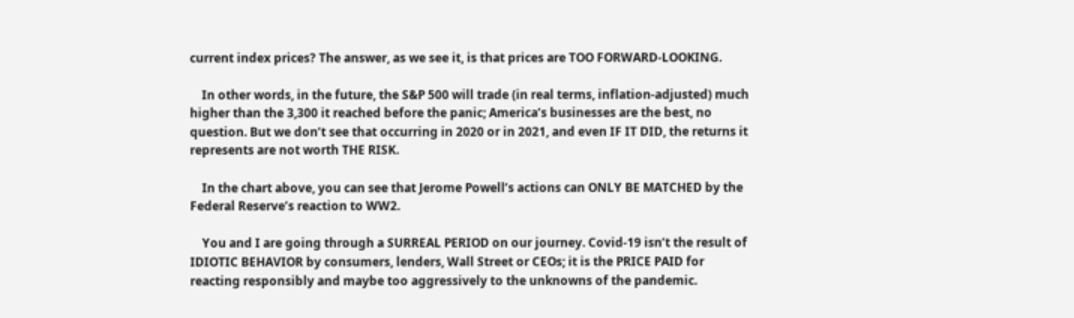current index prices? The answer, as we see it, is that prices are TOO FORWARD-LOOKING.

    In other words, in the future, the S&P 500 will trade (in real terms, inflation-adjusted) much higher than the 3,300 it reached before the panic; America’s businesses are the best, no question. But we don’t see that occurring in 2020 or in 2021, and even IF IT DID, the returns it represents are not worth THE RISK.

    In the chart above, you can see that Jerome Powell’s actions can ONLY BE MATCHED by the Federal Reserve’s reaction to WW2.

    You and I are going through a SURREAL PERIOD on our journey. Covid-19 isn’t the result of IDIOTIC BEHAVIOR by consumers, lenders, Wall Street or CEOs; it is the PRICE PAID for reacting responsibly and maybe too aggressively to the unknowns of the pandemic.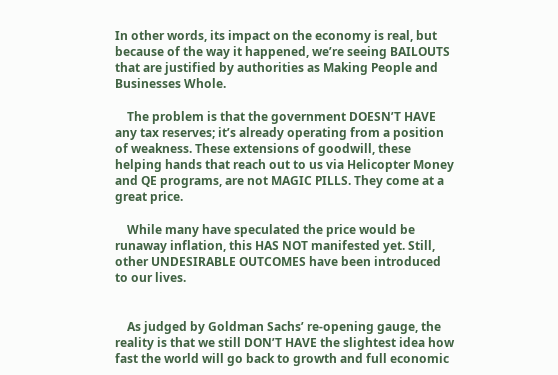In other words, its impact on the economy is real, but because of the way it happened, we’re seeing BAILOUTS that are justified by authorities as Making People and Businesses Whole.

    The problem is that the government DOESN’T HAVE any tax reserves; it’s already operating from a position of weakness. These extensions of goodwill, these helping hands that reach out to us via Helicopter Money and QE programs, are not MAGIC PILLS. They come at a great price.

    While many have speculated the price would be runaway inflation, this HAS NOT manifested yet. Still, other UNDESIRABLE OUTCOMES have been introduced to our lives.


    As judged by Goldman Sachs’ re-opening gauge, the reality is that we still DON’T HAVE the slightest idea how fast the world will go back to growth and full economic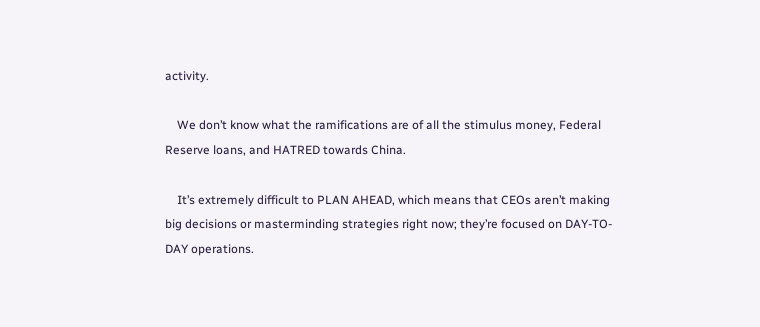activity.

    We don’t know what the ramifications are of all the stimulus money, Federal Reserve loans, and HATRED towards China.

    It’s extremely difficult to PLAN AHEAD, which means that CEOs aren’t making big decisions or masterminding strategies right now; they’re focused on DAY-TO-DAY operations.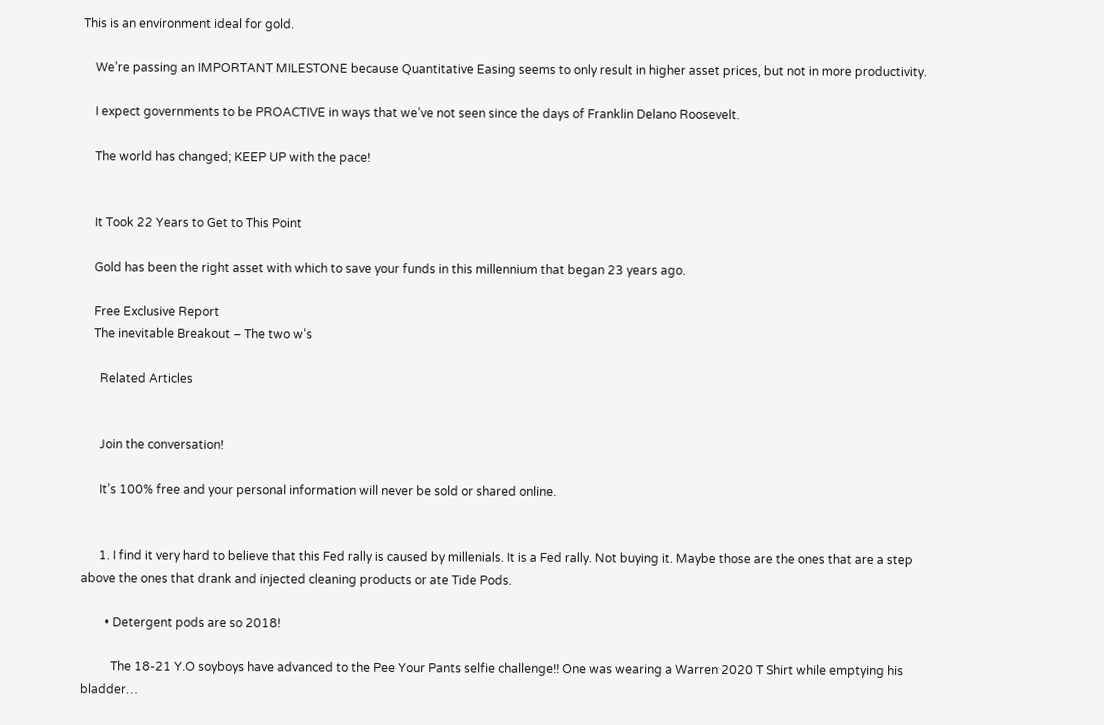This is an environment ideal for gold.

    We’re passing an IMPORTANT MILESTONE because Quantitative Easing seems to only result in higher asset prices, but not in more productivity.

    I expect governments to be PROACTIVE in ways that we’ve not seen since the days of Franklin Delano Roosevelt.

    The world has changed; KEEP UP with the pace!


    It Took 22 Years to Get to This Point

    Gold has been the right asset with which to save your funds in this millennium that began 23 years ago.

    Free Exclusive Report
    The inevitable Breakout – The two w’s

      Related Articles


      Join the conversation!

      It’s 100% free and your personal information will never be sold or shared online.


      1. I find it very hard to believe that this Fed rally is caused by millenials. It is a Fed rally. Not buying it. Maybe those are the ones that are a step above the ones that drank and injected cleaning products or ate Tide Pods.

        • Detergent pods are so 2018!

          The 18-21 Y.O soyboys have advanced to the Pee Your Pants selfie challenge!! One was wearing a Warren 2020 T Shirt while emptying his bladder…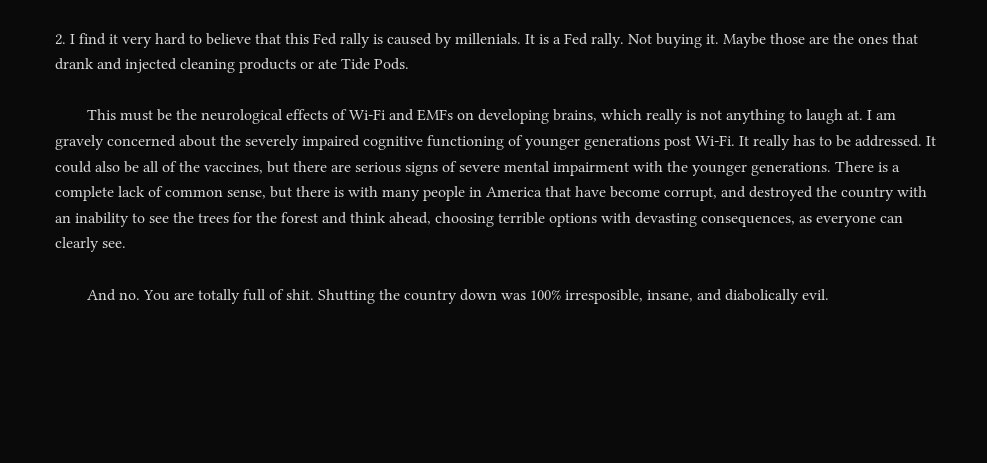2. I find it very hard to believe that this Fed rally is caused by millenials. It is a Fed rally. Not buying it. Maybe those are the ones that drank and injected cleaning products or ate Tide Pods.

        This must be the neurological effects of Wi-Fi and EMFs on developing brains, which really is not anything to laugh at. I am gravely concerned about the severely impaired cognitive functioning of younger generations post Wi-Fi. It really has to be addressed. It could also be all of the vaccines, but there are serious signs of severe mental impairment with the younger generations. There is a complete lack of common sense, but there is with many people in America that have become corrupt, and destroyed the country with an inability to see the trees for the forest and think ahead, choosing terrible options with devasting consequences, as everyone can clearly see.

        And no. You are totally full of shit. Shutting the country down was 100% irresposible, insane, and diabolically evil.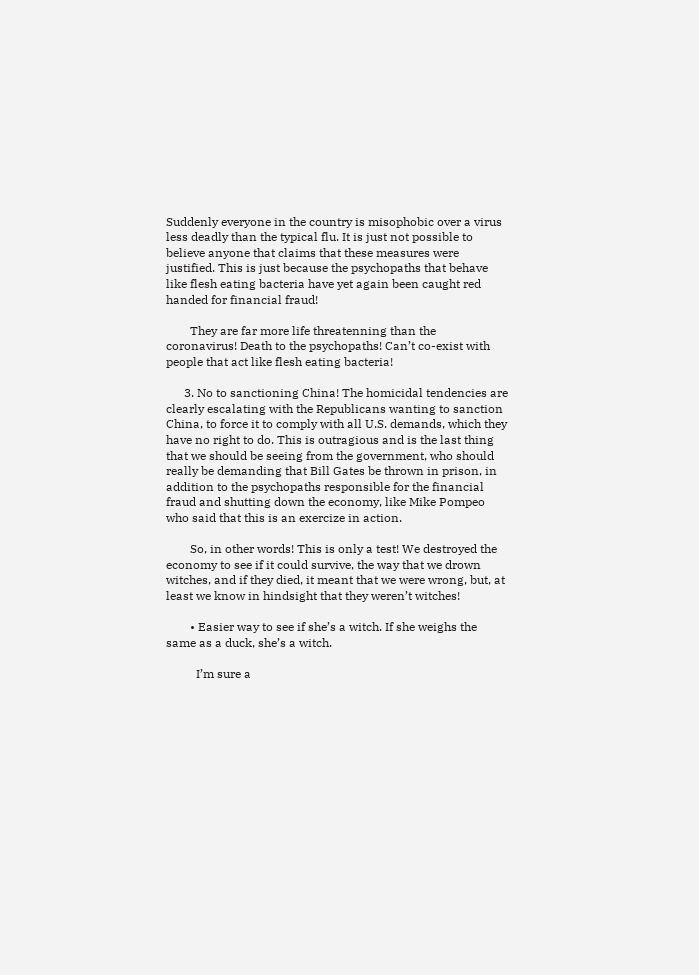Suddenly everyone in the country is misophobic over a virus less deadly than the typical flu. It is just not possible to believe anyone that claims that these measures were justified. This is just because the psychopaths that behave like flesh eating bacteria have yet again been caught red handed for financial fraud!

        They are far more life threatenning than the coronavirus! Death to the psychopaths! Can’t co-exist with people that act like flesh eating bacteria!

      3. No to sanctioning China! The homicidal tendencies are clearly escalating with the Republicans wanting to sanction China, to force it to comply with all U.S. demands, which they have no right to do. This is outragious and is the last thing that we should be seeing from the government, who should really be demanding that Bill Gates be thrown in prison, in addition to the psychopaths responsible for the financial fraud and shutting down the economy, like Mike Pompeo who said that this is an exercize in action.

        So, in other words! This is only a test! We destroyed the economy to see if it could survive, the way that we drown witches, and if they died, it meant that we were wrong, but, at least we know in hindsight that they weren’t witches!

        • Easier way to see if she’s a witch. If she weighs the same as a duck, she’s a witch.

          I’m sure a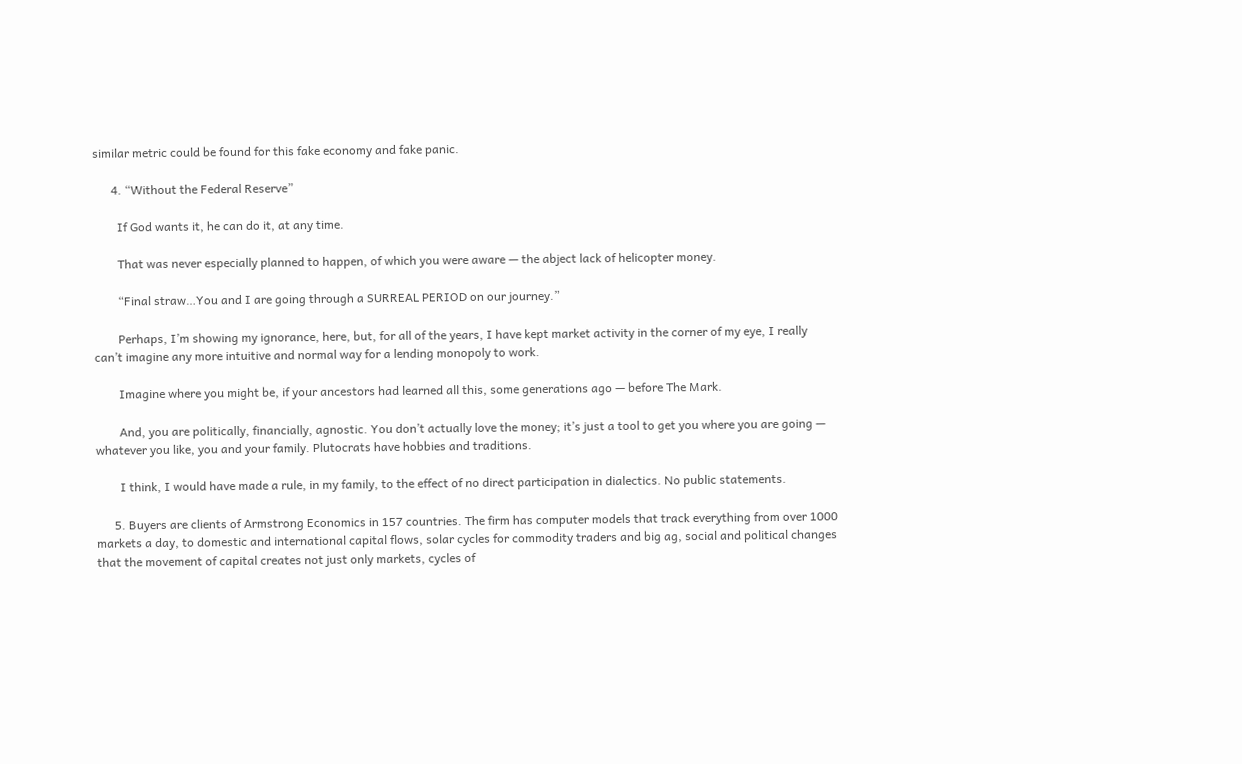similar metric could be found for this fake economy and fake panic.

      4. “Without the Federal Reserve”

        If God wants it, he can do it, at any time.

        That was never especially planned to happen, of which you were aware — the abject lack of helicopter money.

        “Final straw…You and I are going through a SURREAL PERIOD on our journey.”

        Perhaps, I’m showing my ignorance, here, but, for all of the years, I have kept market activity in the corner of my eye, I really can’t imagine any more intuitive and normal way for a lending monopoly to work.

        Imagine where you might be, if your ancestors had learned all this, some generations ago — before The Mark.

        And, you are politically, financially, agnostic. You don’t actually love the money; it’s just a tool to get you where you are going — whatever you like, you and your family. Plutocrats have hobbies and traditions.

        I think, I would have made a rule, in my family, to the effect of no direct participation in dialectics. No public statements.

      5. Buyers are clients of Armstrong Economics in 157 countries. The firm has computer models that track everything from over 1000 markets a day, to domestic and international capital flows, solar cycles for commodity traders and big ag, social and political changes that the movement of capital creates not just only markets, cycles of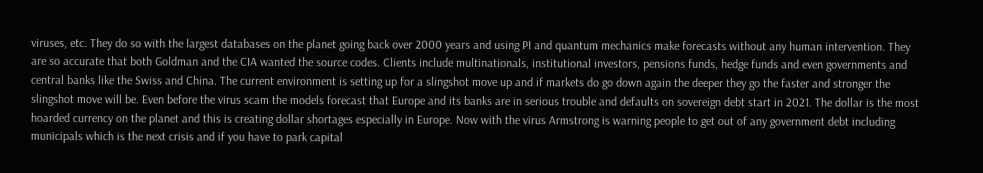viruses, etc. They do so with the largest databases on the planet going back over 2000 years and using PI and quantum mechanics make forecasts without any human intervention. They are so accurate that both Goldman and the CIA wanted the source codes. Clients include multinationals, institutional investors, pensions funds, hedge funds and even governments and central banks like the Swiss and China. The current environment is setting up for a slingshot move up and if markets do go down again the deeper they go the faster and stronger the slingshot move will be. Even before the virus scam the models forecast that Europe and its banks are in serious trouble and defaults on sovereign debt start in 2021. The dollar is the most hoarded currency on the planet and this is creating dollar shortages especially in Europe. Now with the virus Armstrong is warning people to get out of any government debt including municipals which is the next crisis and if you have to park capital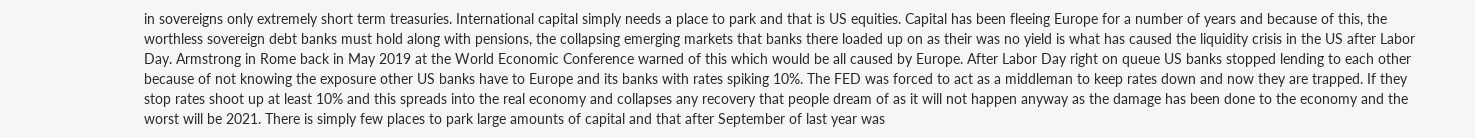in sovereigns only extremely short term treasuries. International capital simply needs a place to park and that is US equities. Capital has been fleeing Europe for a number of years and because of this, the worthless sovereign debt banks must hold along with pensions, the collapsing emerging markets that banks there loaded up on as their was no yield is what has caused the liquidity crisis in the US after Labor Day. Armstrong in Rome back in May 2019 at the World Economic Conference warned of this which would be all caused by Europe. After Labor Day right on queue US banks stopped lending to each other because of not knowing the exposure other US banks have to Europe and its banks with rates spiking 10%. The FED was forced to act as a middleman to keep rates down and now they are trapped. If they stop rates shoot up at least 10% and this spreads into the real economy and collapses any recovery that people dream of as it will not happen anyway as the damage has been done to the economy and the worst will be 2021. There is simply few places to park large amounts of capital and that after September of last year was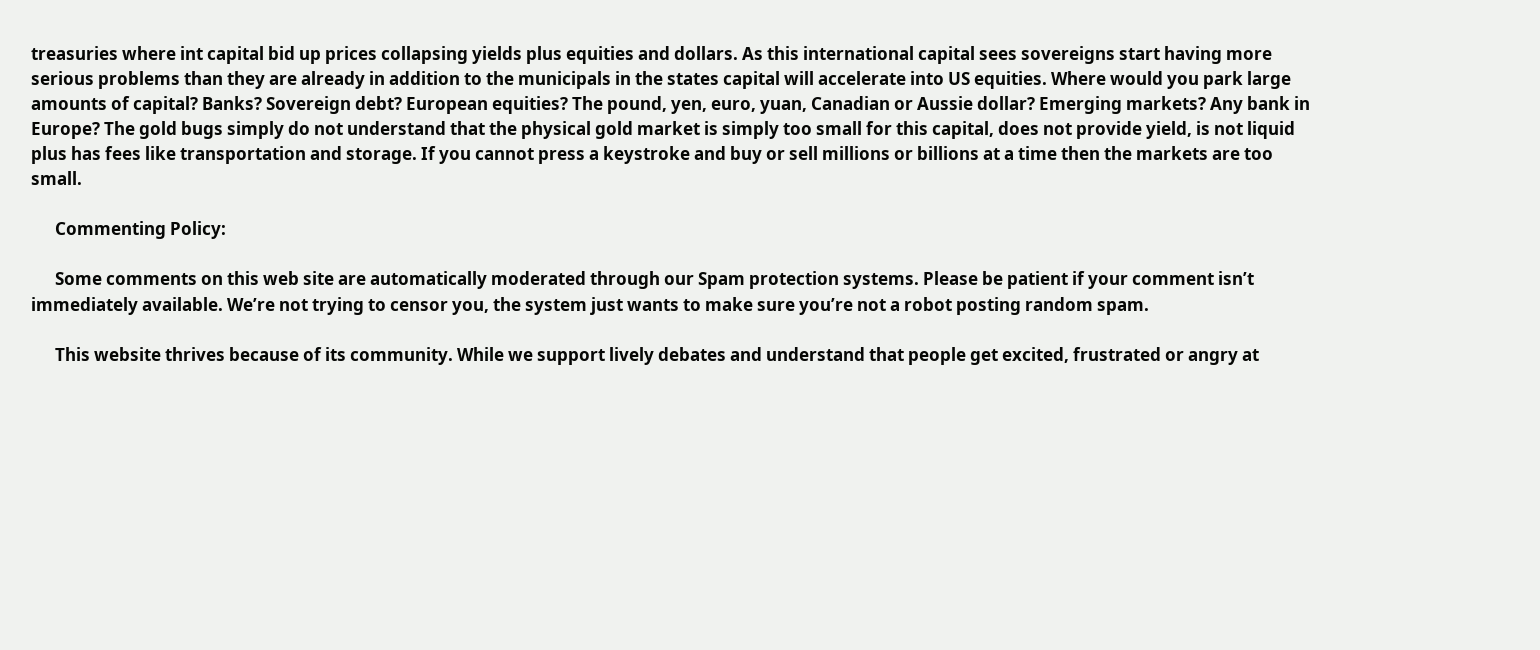treasuries where int capital bid up prices collapsing yields plus equities and dollars. As this international capital sees sovereigns start having more serious problems than they are already in addition to the municipals in the states capital will accelerate into US equities. Where would you park large amounts of capital? Banks? Sovereign debt? European equities? The pound, yen, euro, yuan, Canadian or Aussie dollar? Emerging markets? Any bank in Europe? The gold bugs simply do not understand that the physical gold market is simply too small for this capital, does not provide yield, is not liquid plus has fees like transportation and storage. If you cannot press a keystroke and buy or sell millions or billions at a time then the markets are too small.

      Commenting Policy:

      Some comments on this web site are automatically moderated through our Spam protection systems. Please be patient if your comment isn’t immediately available. We’re not trying to censor you, the system just wants to make sure you’re not a robot posting random spam.

      This website thrives because of its community. While we support lively debates and understand that people get excited, frustrated or angry at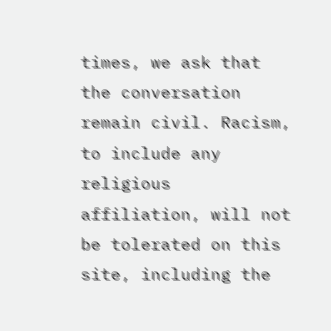times, we ask that the conversation remain civil. Racism, to include any religious affiliation, will not be tolerated on this site, including the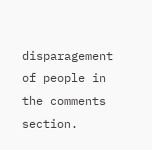disparagement of people in the comments section.